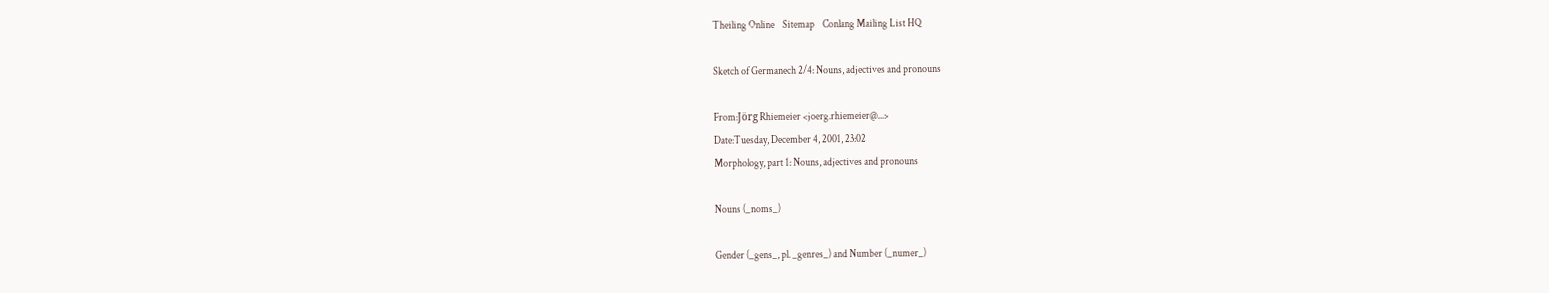Theiling Online    Sitemap    Conlang Mailing List HQ

Sketch of Germanech 2/4: Nouns, adjectives and pronouns

From:Jörg Rhiemeier <joerg.rhiemeier@...>
Date:Tuesday, December 4, 2001, 23:02
Morphology, part 1: Nouns, adjectives and pronouns

Nouns (_noms_)

Gender (_gens_, pl. _genres_) and Number (_numer_)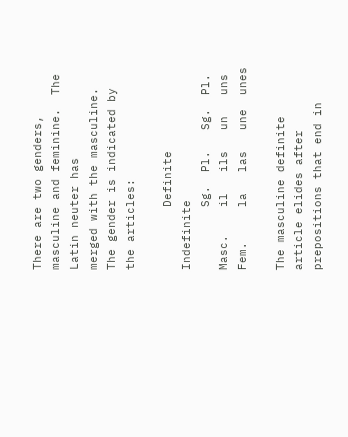There are two genders, masculine and feminine.  The Latin neuter has
merged with the masculine.  The gender is indicated by the articles:

         Definite   Indefinite
         Sg.  Pl.   Sg.  Pl.
Masc.    il   ils   un   uns
Fem.     la   las   une  unes

The masculine definite article elides after prepositions that end in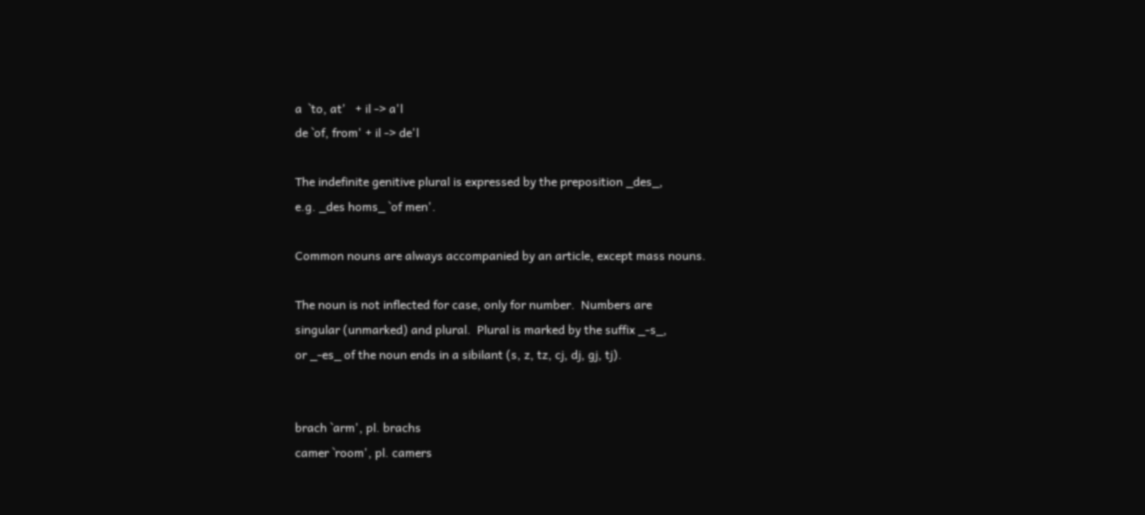a  `to, at'   + il -> a'l
de `of, from' + il -> de'l

The indefinite genitive plural is expressed by the preposition _des_,
e.g. _des homs_ `of men'.

Common nouns are always accompanied by an article, except mass nouns.

The noun is not inflected for case, only for number.  Numbers are
singular (unmarked) and plural.  Plural is marked by the suffix _-s_,
or _-es_ of the noun ends in a sibilant (s, z, tz, cj, dj, gj, tj).


brach `arm', pl. brachs
camer `room', pl. camers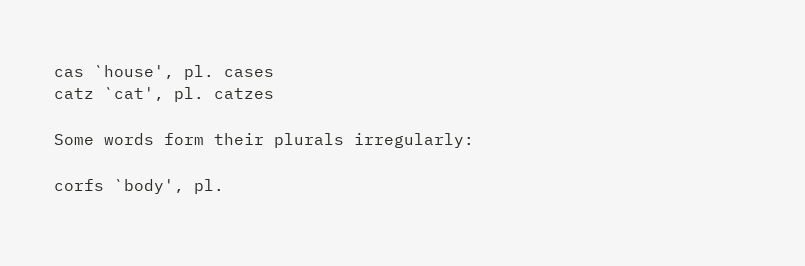cas `house', pl. cases
catz `cat', pl. catzes

Some words form their plurals irregularly:

corfs `body', pl.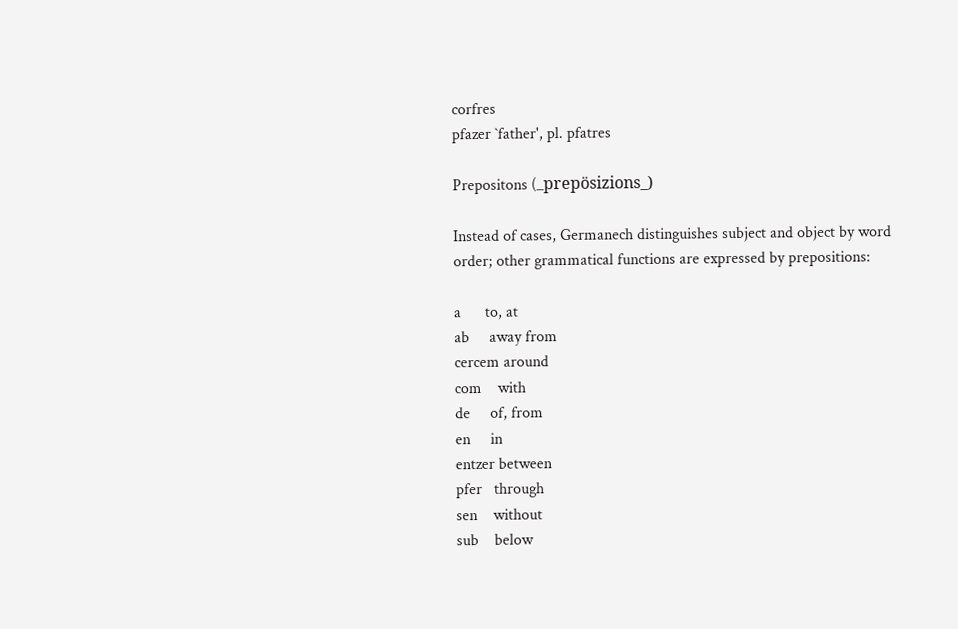corfres
pfazer `father', pl. pfatres

Prepositons (_prepösizions_)

Instead of cases, Germanech distinguishes subject and object by word
order; other grammatical functions are expressed by prepositions:

a      to, at
ab     away from
cercem around
com    with
de     of, from
en     in
entzer between
pfer   through
sen    without
sub    below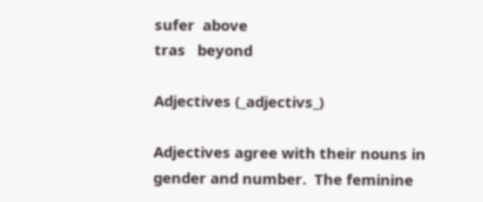sufer  above
tras   beyond

Adjectives (_adjectivs_)

Adjectives agree with their nouns in gender and number.  The feminine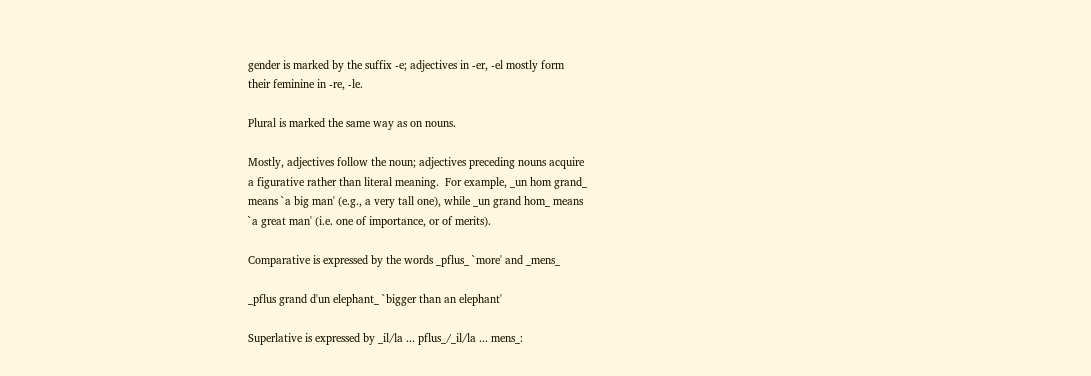gender is marked by the suffix -e; adjectives in -er, -el mostly form
their feminine in -re, -le.

Plural is marked the same way as on nouns.

Mostly, adjectives follow the noun; adjectives preceding nouns acquire
a figurative rather than literal meaning.  For example, _un hom grand_
means `a big man' (e.g., a very tall one), while _un grand hom_ means
`a great man' (i.e. one of importance, or of merits).

Comparative is expressed by the words _pflus_ `more' and _mens_

_pflus grand d'un elephant_ `bigger than an elephant'

Superlative is expressed by _il/la ... pflus_/_il/la ... mens_: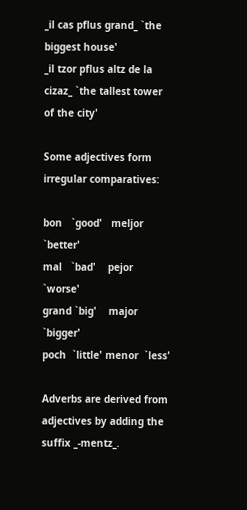_il cas pflus grand_ `the biggest house'
_il tzor pflus altz de la cizaz_ `the tallest tower of the city'

Some adjectives form irregular comparatives:

bon   `good'   meljor `better'
mal   `bad'    pejor  `worse'
grand `big'    major  `bigger'
poch  `little' menor  `less'

Adverbs are derived from adjectives by adding the suffix _-mentz_.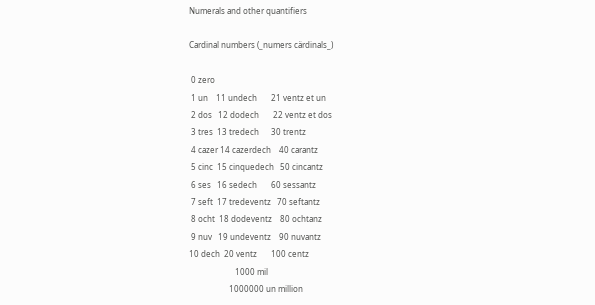Numerals and other quantifiers

Cardinal numbers (_numers cärdinals_)

 0 zero
 1 un    11 undech       21 ventz et un
 2 dos   12 dodech       22 ventz et dos
 3 tres  13 tredech      30 trentz
 4 cazer 14 cazerdech    40 carantz
 5 cinc  15 cinquedech   50 cincantz
 6 ses   16 sedech       60 sessantz
 7 seft  17 tredeventz   70 seftantz
 8 ocht  18 dodeventz    80 ochtanz
 9 nuv   19 undeventz    90 nuvantz
10 dech  20 ventz       100 centz
                       1000 mil
                    1000000 un million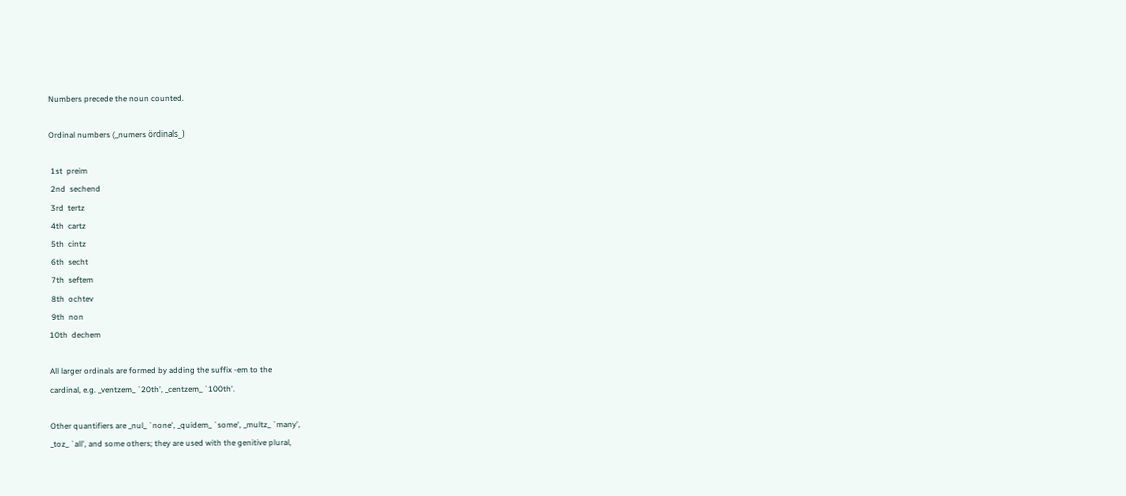Numbers precede the noun counted.

Ordinal numbers (_numers ördinals_)

 1st  preim
 2nd  sechend
 3rd  tertz
 4th  cartz
 5th  cintz
 6th  secht
 7th  seftem
 8th  ochtev
 9th  non
10th  dechem

All larger ordinals are formed by adding the suffix -em to the
cardinal, e.g. _ventzem_ `20th', _centzem_ `100th'.

Other quantifiers are _nul_ `none', _quidem_ `some', _multz_ `many',
_toz_ `all', and some others; they are used with the genitive plural,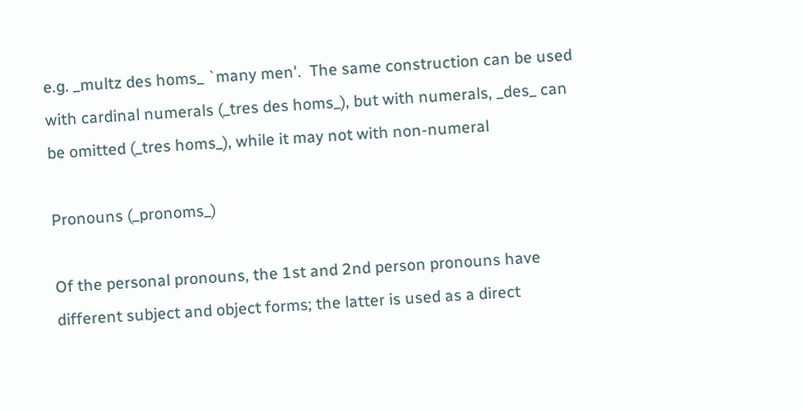e.g. _multz des homs_ `many men'.  The same construction can be used
with cardinal numerals (_tres des homs_), but with numerals, _des_ can
be omitted (_tres homs_), while it may not with non-numeral

Pronouns (_pronoms_)

Of the personal pronouns, the 1st and 2nd person pronouns have
different subject and object forms; the latter is used as a direct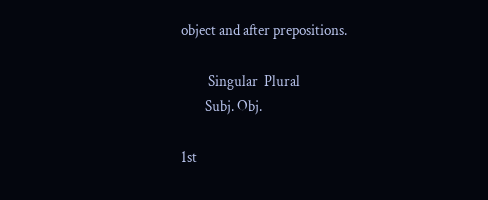object and after prepositions.

         Singular  Plural
        Subj. Obj.

1st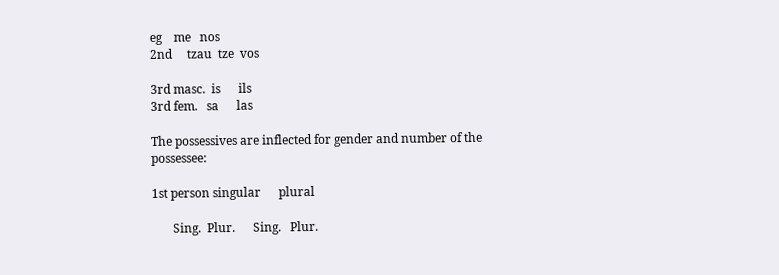eg    me   nos
2nd     tzau  tze  vos

3rd masc.  is      ils
3rd fem.   sa      las

The possessives are inflected for gender and number of the possessee:

1st person singular      plural

       Sing.  Plur.      Sing.   Plur.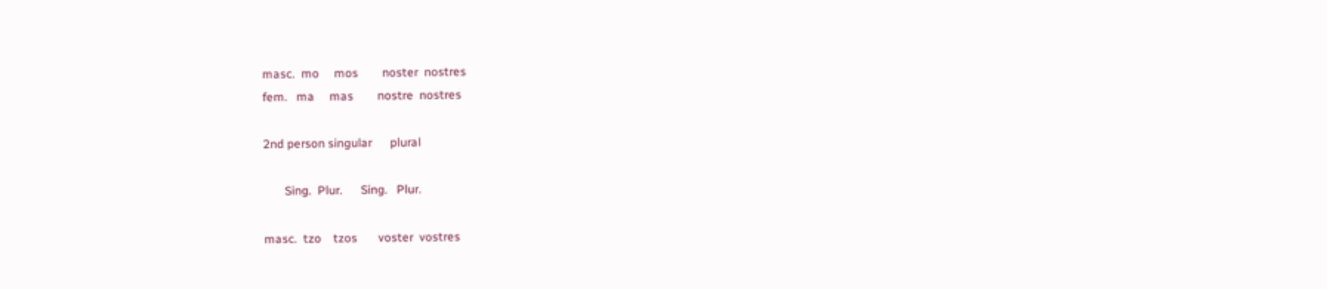masc.  mo     mos        noster  nostres
fem.   ma     mas        nostre  nostres

2nd person singular      plural

       Sing.  Plur.      Sing.   Plur.

masc.  tzo    tzos       voster  vostres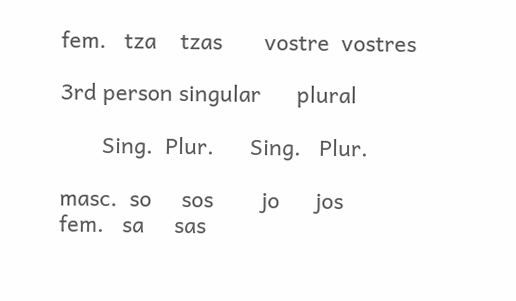fem.   tza    tzas       vostre  vostres

3rd person singular      plural

       Sing.  Plur.      Sing.   Plur.

masc.  so     sos        jo      jos
fem.   sa     sas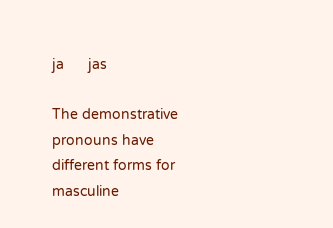ja      jas

The demonstrative pronouns have different forms for masculine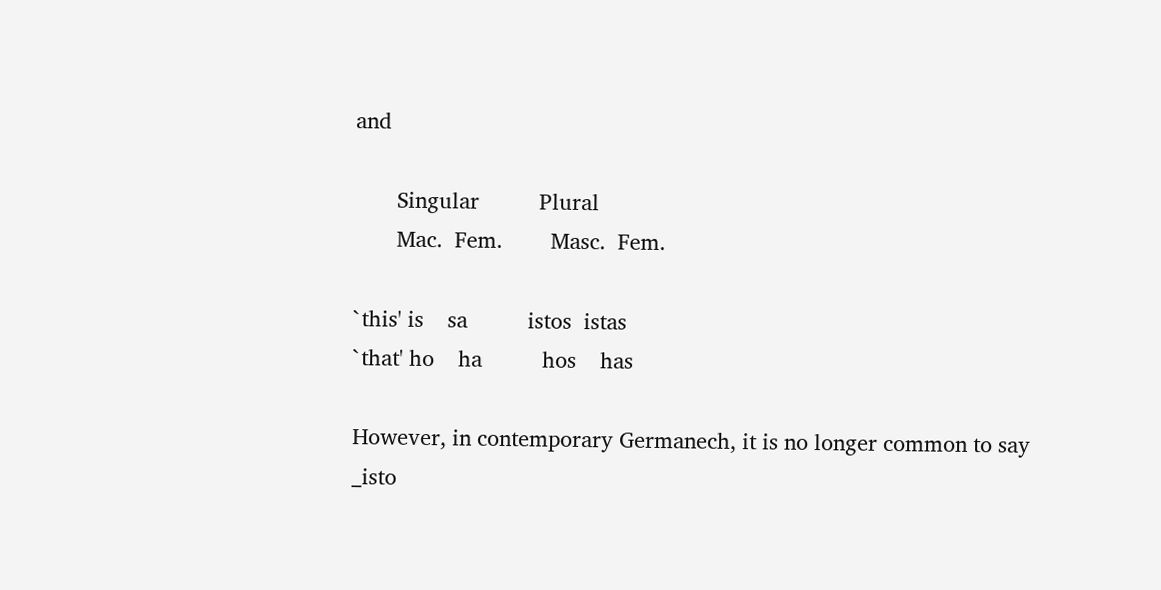and

       Singular          Plural
       Mac.  Fem.        Masc.  Fem.

`this' is    sa          istos  istas
`that' ho    ha          hos    has

However, in contemporary Germanech, it is no longer common to say
_isto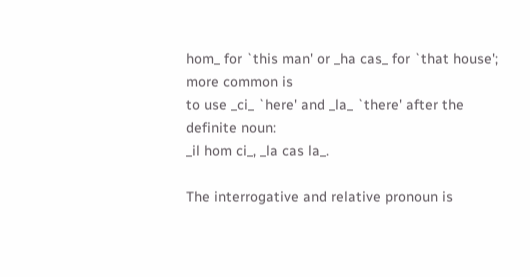hom_ for `this man' or _ha cas_ for `that house'; more common is
to use _ci_ `here' and _la_ `there' after the definite noun:
_il hom ci_, _la cas la_.

The interrogative and relative pronoun is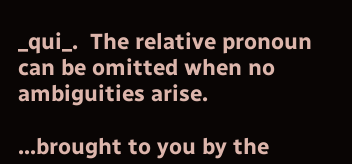_qui_.  The relative pronoun
can be omitted when no ambiguities arise.

...brought to you by the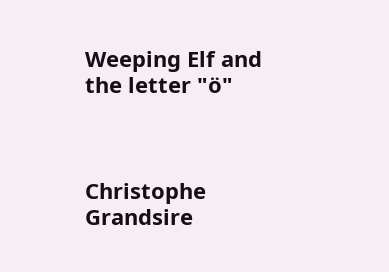Weeping Elf and the letter "ö"



Christophe Grandsire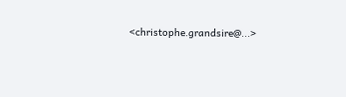<christophe.grandsire@...>